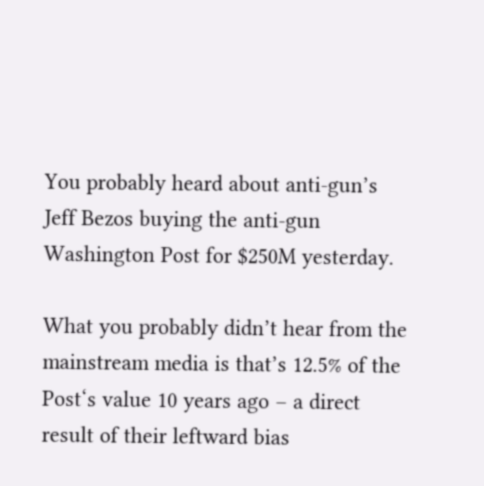You probably heard about anti-gun’s Jeff Bezos buying the anti-gun Washington Post for $250M yesterday.

What you probably didn’t hear from the mainstream media is that’s 12.5% of the Post‘s value 10 years ago – a direct result of their leftward bias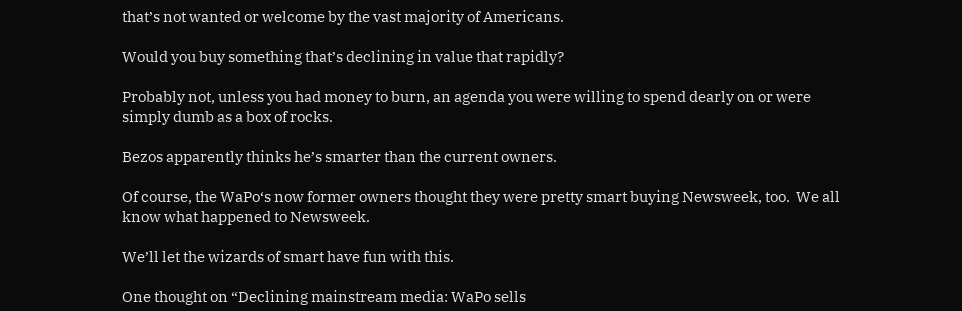that’s not wanted or welcome by the vast majority of Americans.

Would you buy something that’s declining in value that rapidly?

Probably not, unless you had money to burn, an agenda you were willing to spend dearly on or were simply dumb as a box of rocks.

Bezos apparently thinks he’s smarter than the current owners.

Of course, the WaPo‘s now former owners thought they were pretty smart buying Newsweek, too.  We all know what happened to Newsweek.

We’ll let the wizards of smart have fun with this.

One thought on “Declining mainstream media: WaPo sells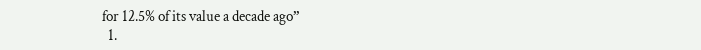for 12.5% of its value a decade ago”
  1.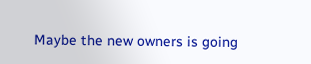Maybe the new owners is going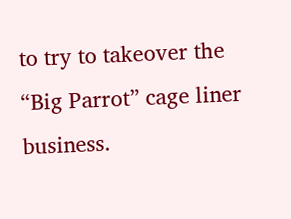to try to takeover the “Big Parrot” cage liner business.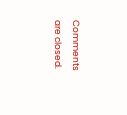Comments are closed.